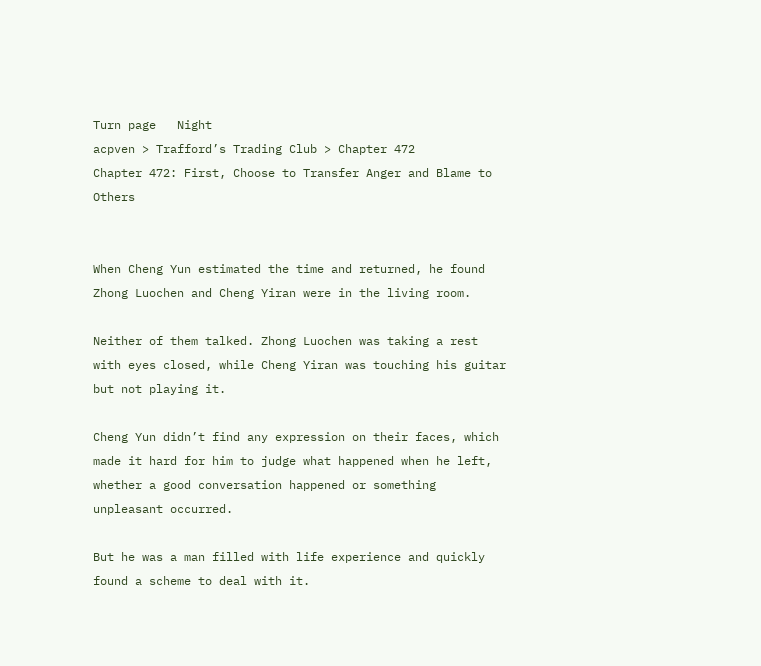Turn page   Night
acpven > Trafford’s Trading Club > Chapter 472
Chapter 472: First, Choose to Transfer Anger and Blame to Others


When Cheng Yun estimated the time and returned, he found Zhong Luochen and Cheng Yiran were in the living room.

Neither of them talked. Zhong Luochen was taking a rest with eyes closed, while Cheng Yiran was touching his guitar but not playing it.

Cheng Yun didn’t find any expression on their faces, which made it hard for him to judge what happened when he left, whether a good conversation happened or something unpleasant occurred.

But he was a man filled with life experience and quickly found a scheme to deal with it.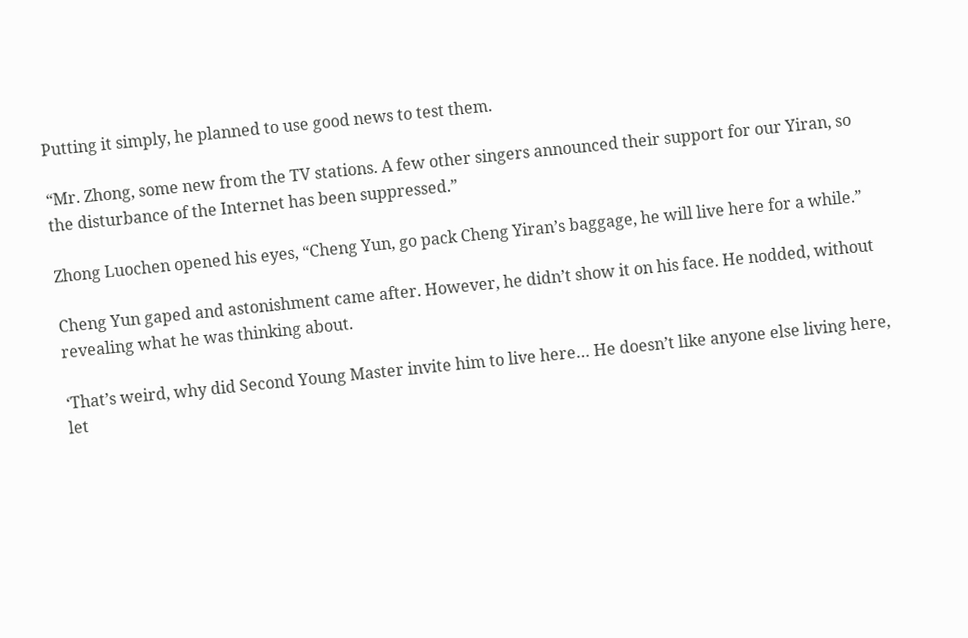Putting it simply, he planned to use good news to test them.

“Mr. Zhong, some new from the TV stations. A few other singers announced their support for our Yiran, so the disturbance of the Internet has been suppressed.”

Zhong Luochen opened his eyes, “Cheng Yun, go pack Cheng Yiran’s baggage, he will live here for a while.”

Cheng Yun gaped and astonishment came after. However, he didn’t show it on his face. He nodded, without revealing what he was thinking about.

‘That’s weird, why did Second Young Master invite him to live here… He doesn’t like anyone else living here, let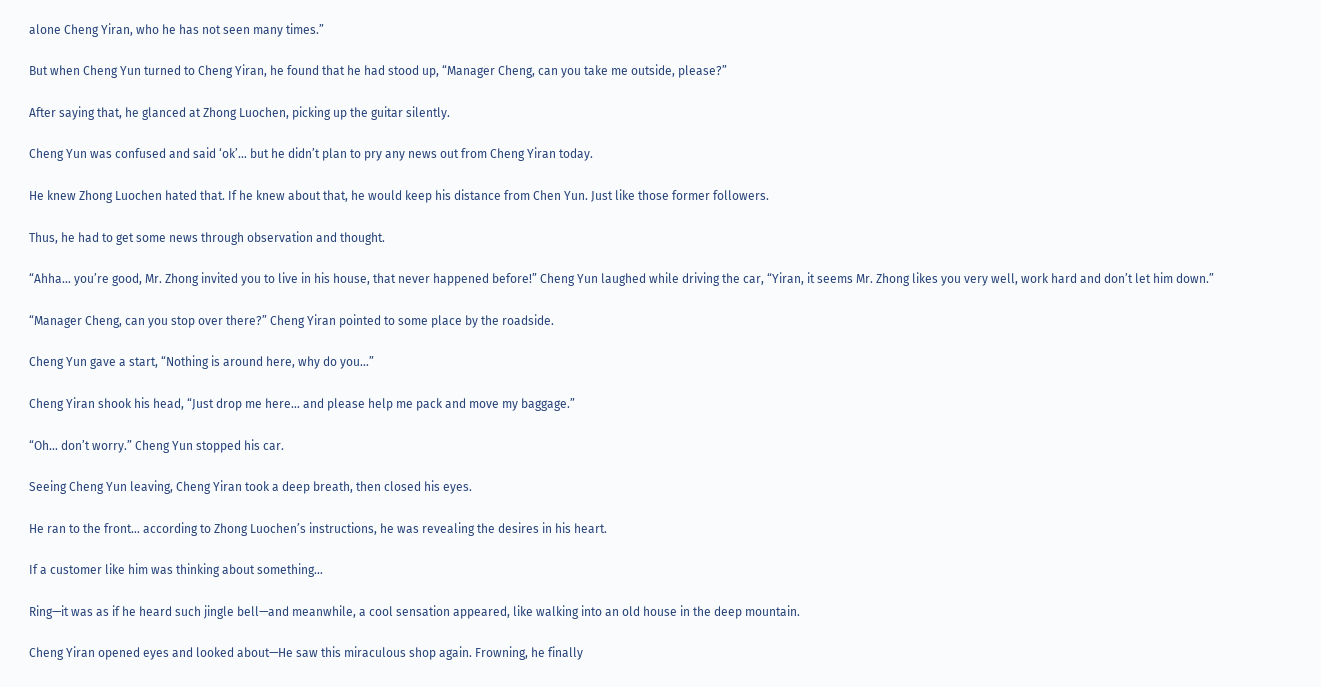alone Cheng Yiran, who he has not seen many times.”

But when Cheng Yun turned to Cheng Yiran, he found that he had stood up, “Manager Cheng, can you take me outside, please?”

After saying that, he glanced at Zhong Luochen, picking up the guitar silently.

Cheng Yun was confused and said ‘ok’… but he didn’t plan to pry any news out from Cheng Yiran today.

He knew Zhong Luochen hated that. If he knew about that, he would keep his distance from Chen Yun. Just like those former followers.

Thus, he had to get some news through observation and thought.

“Ahha… you’re good, Mr. Zhong invited you to live in his house, that never happened before!” Cheng Yun laughed while driving the car, “Yiran, it seems Mr. Zhong likes you very well, work hard and don’t let him down.”

“Manager Cheng, can you stop over there?” Cheng Yiran pointed to some place by the roadside.

Cheng Yun gave a start, “Nothing is around here, why do you…”

Cheng Yiran shook his head, “Just drop me here… and please help me pack and move my baggage.”

“Oh… don’t worry.” Cheng Yun stopped his car.

Seeing Cheng Yun leaving, Cheng Yiran took a deep breath, then closed his eyes.

He ran to the front… according to Zhong Luochen’s instructions, he was revealing the desires in his heart.

If a customer like him was thinking about something…

Ring—it was as if he heard such jingle bell—and meanwhile, a cool sensation appeared, like walking into an old house in the deep mountain.

Cheng Yiran opened eyes and looked about—He saw this miraculous shop again. Frowning, he finally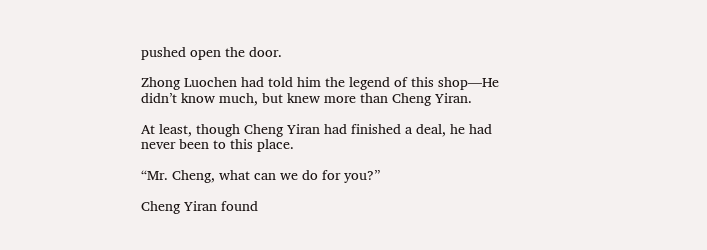pushed open the door.

Zhong Luochen had told him the legend of this shop—He didn’t know much, but knew more than Cheng Yiran.

At least, though Cheng Yiran had finished a deal, he had never been to this place.

“Mr. Cheng, what can we do for you?”

Cheng Yiran found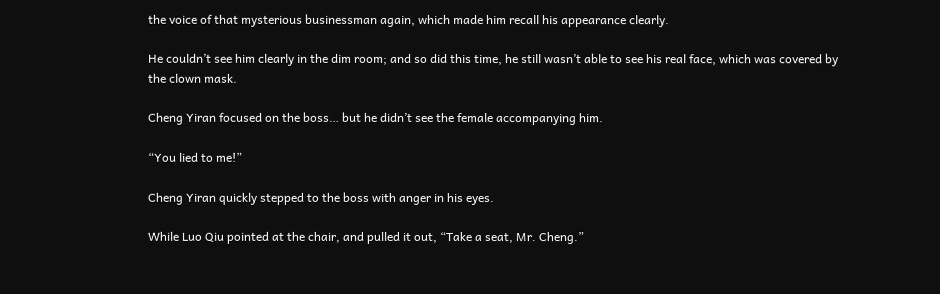the voice of that mysterious businessman again, which made him recall his appearance clearly.

He couldn’t see him clearly in the dim room; and so did this time, he still wasn’t able to see his real face, which was covered by the clown mask.

Cheng Yiran focused on the boss… but he didn’t see the female accompanying him.

“You lied to me!”

Cheng Yiran quickly stepped to the boss with anger in his eyes.

While Luo Qiu pointed at the chair, and pulled it out, “Take a seat, Mr. Cheng.”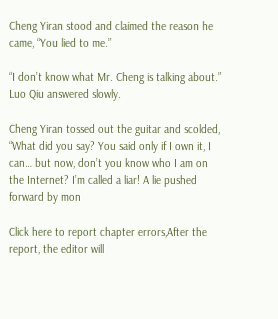Cheng Yiran stood and claimed the reason he came, “You lied to me.”

“I don’t know what Mr. Cheng is talking about.” Luo Qiu answered slowly.

Cheng Yiran tossed out the guitar and scolded, “What did you say? You said only if I own it, I can… but now, don’t you know who I am on the Internet? I’m called a liar! A lie pushed forward by mon

Click here to report chapter errors,After the report, the editor will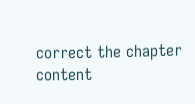correct the chapter content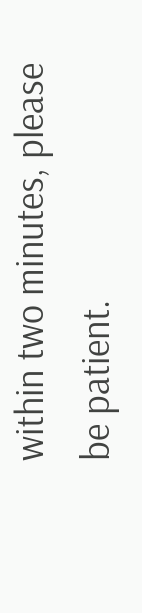within two minutes, please be patient.